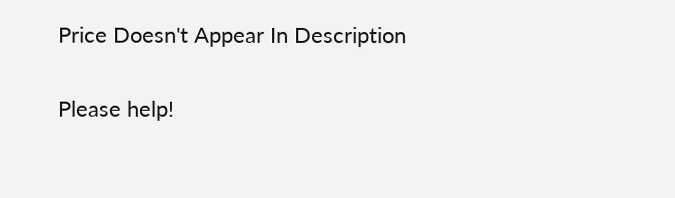Price Doesn't Appear In Description

Please help!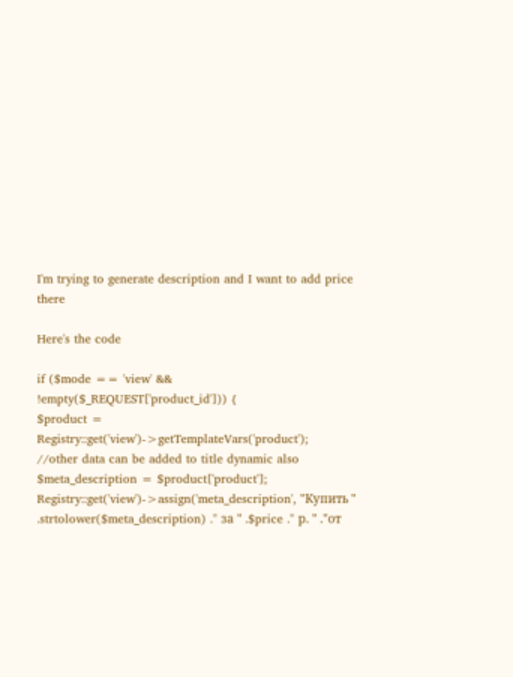I'm trying to generate description and I want to add price there

Here's the code

if ($mode == 'view' && !empty($_REQUEST['product_id'])) {
$product = Registry::get('view')->getTemplateVars('product');
//other data can be added to title dynamic also
$meta_description = $product['product'];
Registry::get('view')->assign('meta_description', "Купить " .strtolower($meta_description) ." за " .$price ." р. " ."от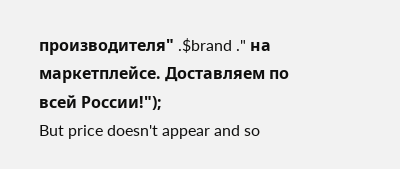производителя" .$brand ." на маркетплейсе. Доставляем по всей России!");
But price doesn't appear and so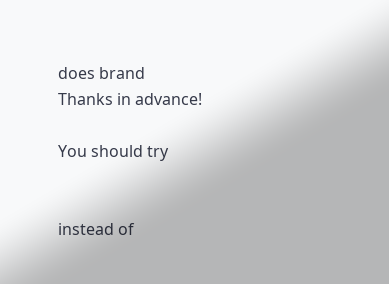does brand
Thanks in advance!

You should try


instead of